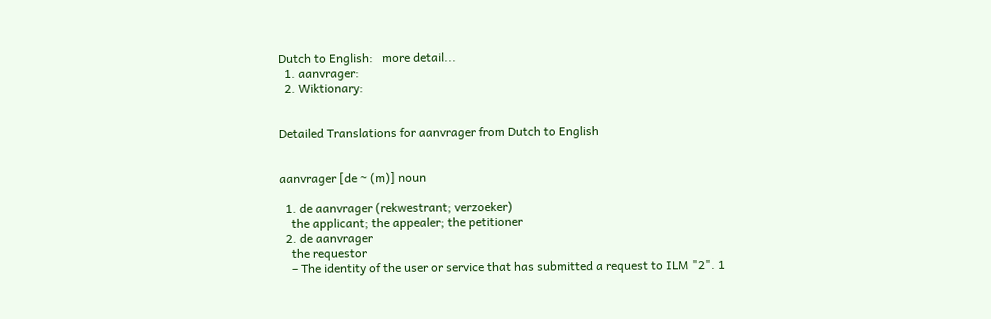Dutch to English:   more detail...
  1. aanvrager:
  2. Wiktionary:


Detailed Translations for aanvrager from Dutch to English


aanvrager [de ~ (m)] noun

  1. de aanvrager (rekwestrant; verzoeker)
    the applicant; the appealer; the petitioner
  2. de aanvrager
    the requestor
    – The identity of the user or service that has submitted a request to ILM "2". 1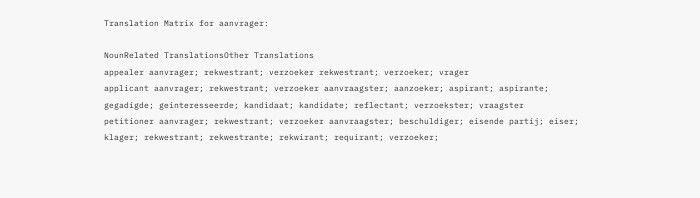Translation Matrix for aanvrager:

NounRelated TranslationsOther Translations
appealer aanvrager; rekwestrant; verzoeker rekwestrant; verzoeker; vrager
applicant aanvrager; rekwestrant; verzoeker aanvraagster; aanzoeker; aspirant; aspirante; gegadigde; geinteresseerde; kandidaat; kandidate; reflectant; verzoekster; vraagster
petitioner aanvrager; rekwestrant; verzoeker aanvraagster; beschuldiger; eisende partij; eiser; klager; rekwestrant; rekwestrante; rekwirant; requirant; verzoeker;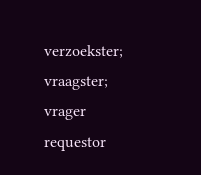verzoekster; vraagster; vrager
requestor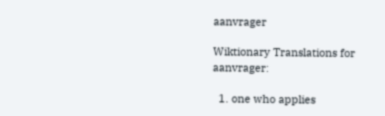aanvrager

Wiktionary Translations for aanvrager:

  1. one who applies